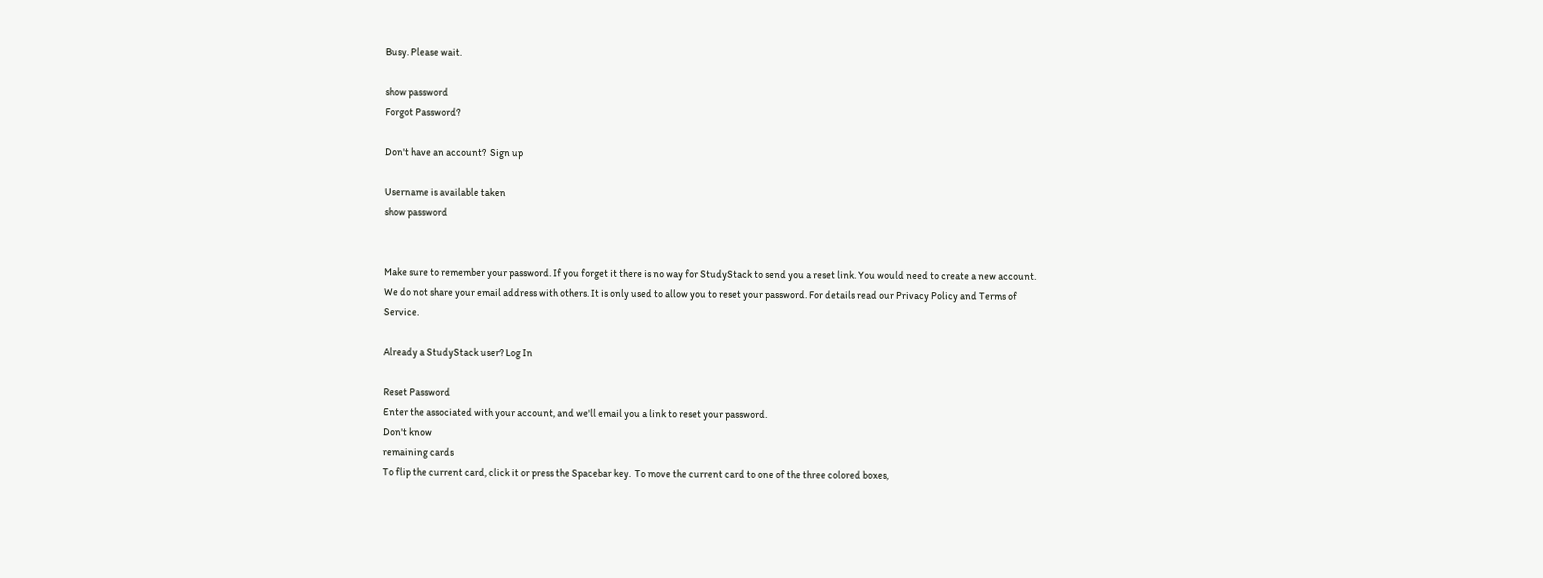Busy. Please wait.

show password
Forgot Password?

Don't have an account?  Sign up

Username is available taken
show password


Make sure to remember your password. If you forget it there is no way for StudyStack to send you a reset link. You would need to create a new account.
We do not share your email address with others. It is only used to allow you to reset your password. For details read our Privacy Policy and Terms of Service.

Already a StudyStack user? Log In

Reset Password
Enter the associated with your account, and we'll email you a link to reset your password.
Don't know
remaining cards
To flip the current card, click it or press the Spacebar key.  To move the current card to one of the three colored boxes,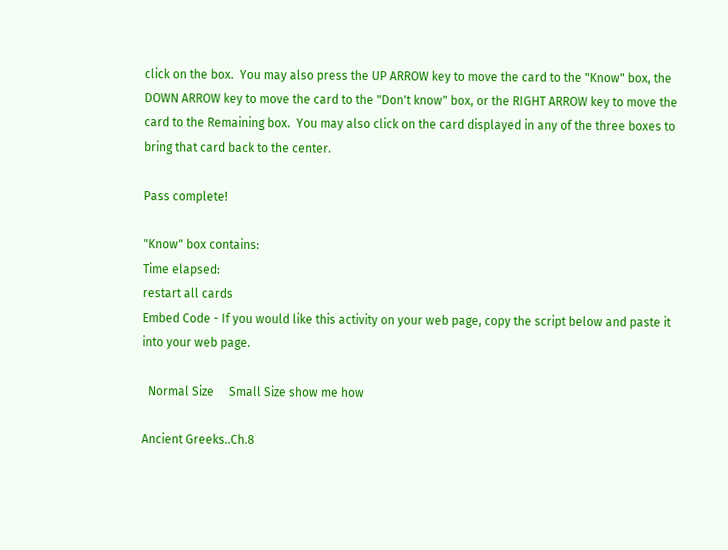click on the box.  You may also press the UP ARROW key to move the card to the "Know" box, the DOWN ARROW key to move the card to the "Don't know" box, or the RIGHT ARROW key to move the card to the Remaining box.  You may also click on the card displayed in any of the three boxes to bring that card back to the center.

Pass complete!

"Know" box contains:
Time elapsed:
restart all cards
Embed Code - If you would like this activity on your web page, copy the script below and paste it into your web page.

  Normal Size     Small Size show me how

Ancient Greeks..Ch.8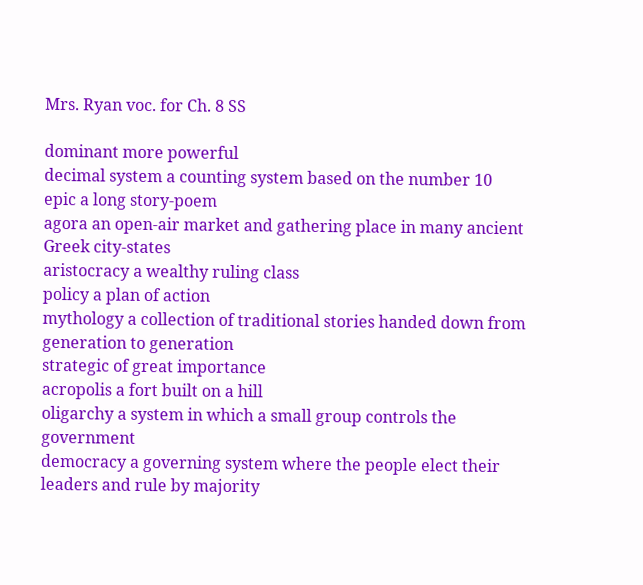Mrs. Ryan voc. for Ch. 8 SS

dominant more powerful
decimal system a counting system based on the number 10
epic a long story-poem
agora an open-air market and gathering place in many ancient Greek city-states
aristocracy a wealthy ruling class
policy a plan of action
mythology a collection of traditional stories handed down from generation to generation
strategic of great importance
acropolis a fort built on a hill
oligarchy a system in which a small group controls the government
democracy a governing system where the people elect their leaders and rule by majority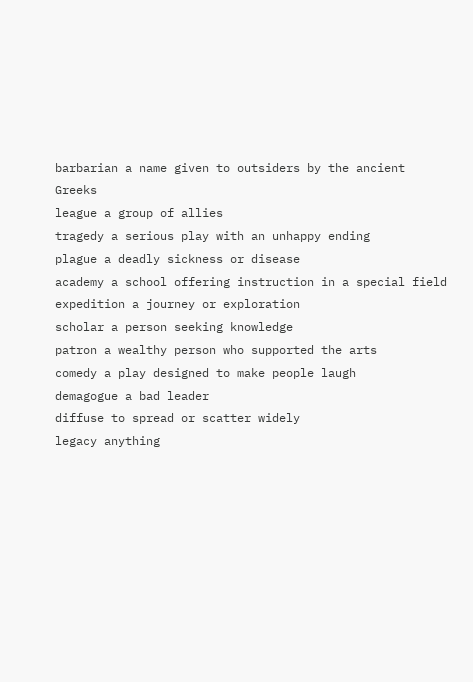barbarian a name given to outsiders by the ancient Greeks
league a group of allies
tragedy a serious play with an unhappy ending
plague a deadly sickness or disease
academy a school offering instruction in a special field
expedition a journey or exploration
scholar a person seeking knowledge
patron a wealthy person who supported the arts
comedy a play designed to make people laugh
demagogue a bad leader
diffuse to spread or scatter widely
legacy anything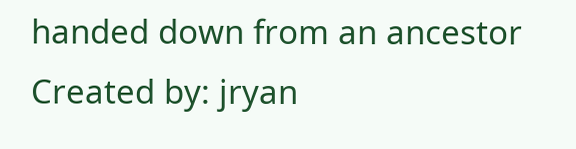handed down from an ancestor
Created by: jryan